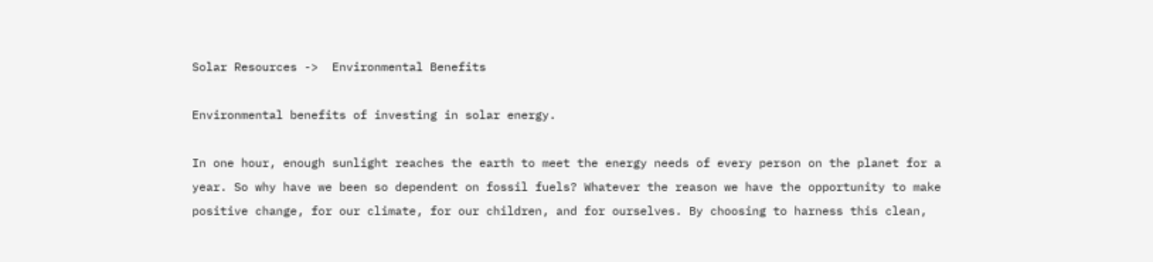Solar Resources ->  Environmental Benefits

Environmental benefits of investing in solar energy.

In one hour, enough sunlight reaches the earth to meet the energy needs of every person on the planet for a year. So why have we been so dependent on fossil fuels? Whatever the reason we have the opportunity to make positive change, for our climate, for our children, and for ourselves. By choosing to harness this clean,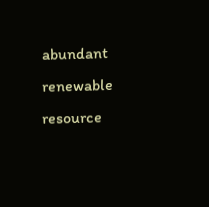abundant renewable resource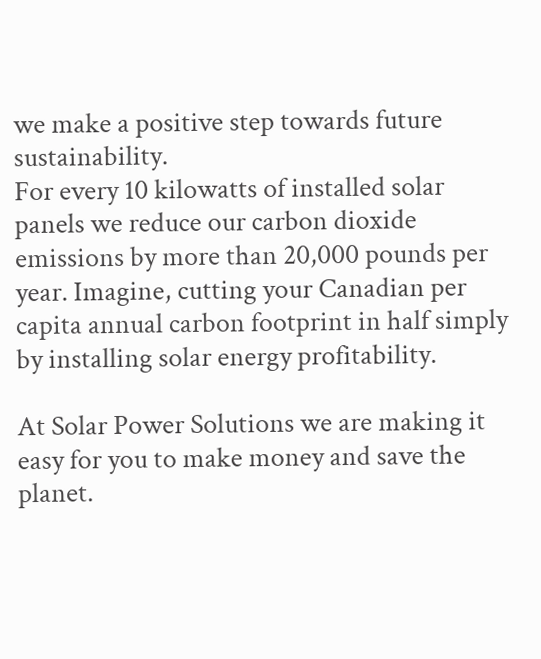we make a positive step towards future sustainability.
For every 10 kilowatts of installed solar panels we reduce our carbon dioxide emissions by more than 20,000 pounds per year. Imagine, cutting your Canadian per capita annual carbon footprint in half simply by installing solar energy profitability.

At Solar Power Solutions we are making it easy for you to make money and save the planet.